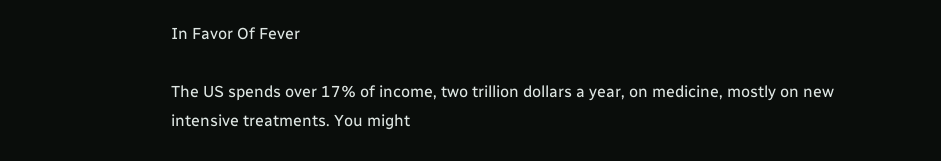In Favor Of Fever

The US spends over 17% of income, two trillion dollars a year, on medicine, mostly on new intensive treatments. You might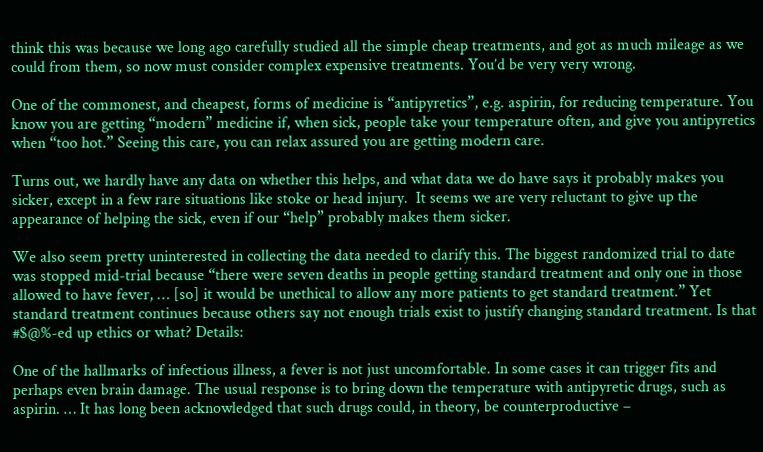think this was because we long ago carefully studied all the simple cheap treatments, and got as much mileage as we could from them, so now must consider complex expensive treatments. You’d be very very wrong.

One of the commonest, and cheapest, forms of medicine is “antipyretics”, e.g. aspirin, for reducing temperature. You know you are getting “modern” medicine if, when sick, people take your temperature often, and give you antipyretics when “too hot.” Seeing this care, you can relax assured you are getting modern care.

Turns out, we hardly have any data on whether this helps, and what data we do have says it probably makes you sicker, except in a few rare situations like stoke or head injury.  It seems we are very reluctant to give up the appearance of helping the sick, even if our “help” probably makes them sicker.

We also seem pretty uninterested in collecting the data needed to clarify this. The biggest randomized trial to date was stopped mid-trial because “there were seven deaths in people getting standard treatment and only one in those allowed to have fever, … [so] it would be unethical to allow any more patients to get standard treatment.” Yet standard treatment continues because others say not enough trials exist to justify changing standard treatment. Is that #$@%-ed up ethics or what? Details:

One of the hallmarks of infectious illness, a fever is not just uncomfortable. In some cases it can trigger fits and perhaps even brain damage. The usual response is to bring down the temperature with antipyretic drugs, such as aspirin. … It has long been acknowledged that such drugs could, in theory, be counterproductive –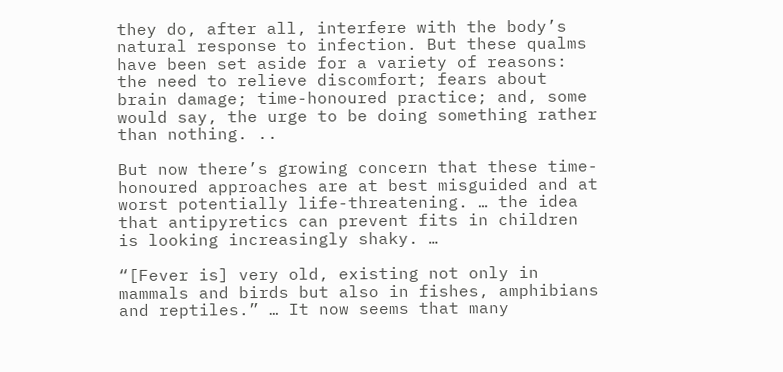they do, after all, interfere with the body’s natural response to infection. But these qualms have been set aside for a variety of reasons: the need to relieve discomfort; fears about brain damage; time-honoured practice; and, some would say, the urge to be doing something rather than nothing. ..

But now there’s growing concern that these time-honoured approaches are at best misguided and at worst potentially life-threatening. … the idea that antipyretics can prevent fits in children is looking increasingly shaky. …

“[Fever is] very old, existing not only in mammals and birds but also in fishes, amphibians and reptiles.” … It now seems that many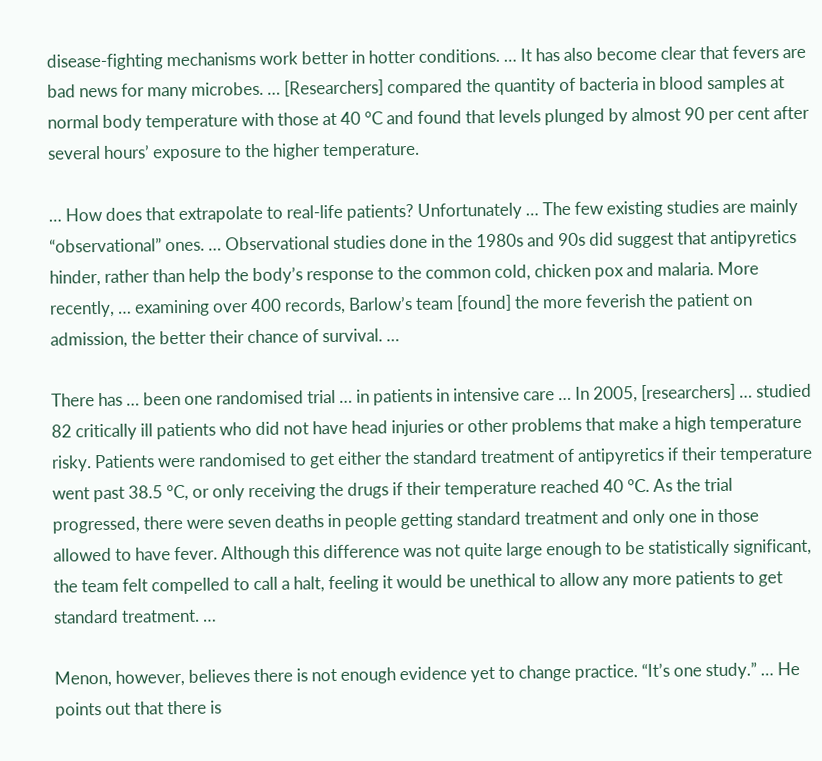disease-fighting mechanisms work better in hotter conditions. … It has also become clear that fevers are bad news for many microbes. … [Researchers] compared the quantity of bacteria in blood samples at normal body temperature with those at 40 °C and found that levels plunged by almost 90 per cent after several hours’ exposure to the higher temperature.

… How does that extrapolate to real-life patients? Unfortunately … The few existing studies are mainly “observational” ones. … Observational studies done in the 1980s and 90s did suggest that antipyretics hinder, rather than help the body’s response to the common cold, chicken pox and malaria. More recently, … examining over 400 records, Barlow’s team [found] the more feverish the patient on admission, the better their chance of survival. …

There has … been one randomised trial … in patients in intensive care … In 2005, [researchers] … studied 82 critically ill patients who did not have head injuries or other problems that make a high temperature risky. Patients were randomised to get either the standard treatment of antipyretics if their temperature went past 38.5 °C, or only receiving the drugs if their temperature reached 40 °C. As the trial progressed, there were seven deaths in people getting standard treatment and only one in those allowed to have fever. Although this difference was not quite large enough to be statistically significant, the team felt compelled to call a halt, feeling it would be unethical to allow any more patients to get standard treatment. …

Menon, however, believes there is not enough evidence yet to change practice. “It’s one study.” … He points out that there is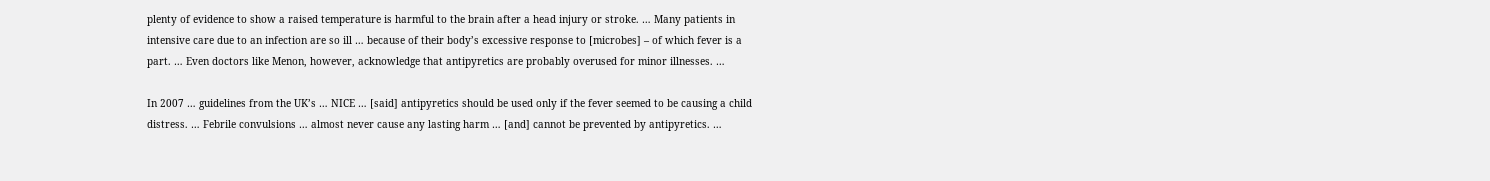plenty of evidence to show a raised temperature is harmful to the brain after a head injury or stroke. … Many patients in intensive care due to an infection are so ill … because of their body’s excessive response to [microbes] – of which fever is a part. … Even doctors like Menon, however, acknowledge that antipyretics are probably overused for minor illnesses. …

In 2007 … guidelines from the UK’s … NICE … [said] antipyretics should be used only if the fever seemed to be causing a child distress. … Febrile convulsions … almost never cause any lasting harm … [and] cannot be prevented by antipyretics. …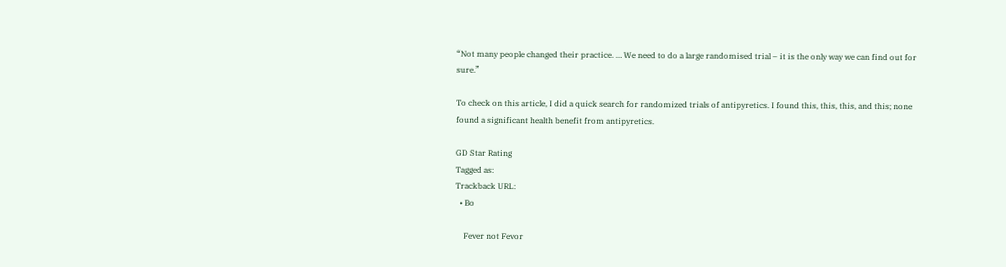“Not many people changed their practice. … We need to do a large randomised trial – it is the only way we can find out for sure.”

To check on this article, I did a quick search for randomized trials of antipyretics. I found this, this, this, and this; none found a significant health benefit from antipyretics.

GD Star Rating
Tagged as:
Trackback URL:
  • Bo

    Fever not Fevor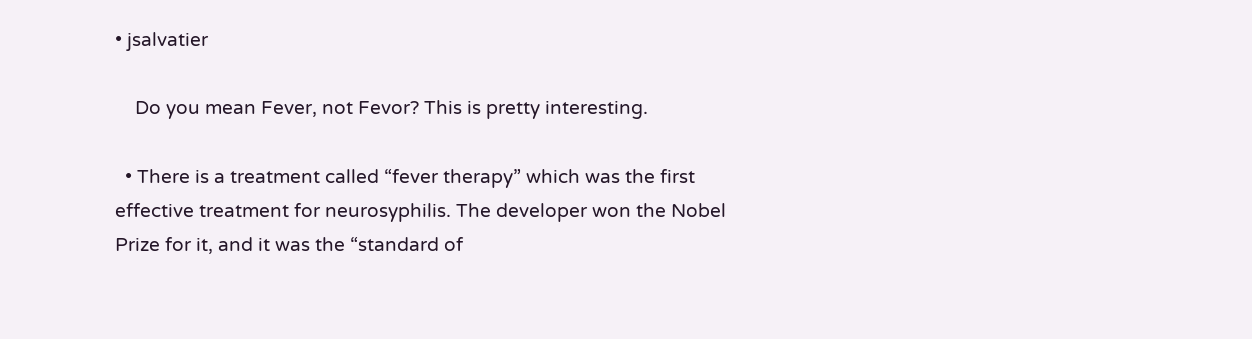• jsalvatier

    Do you mean Fever, not Fevor? This is pretty interesting.

  • There is a treatment called “fever therapy” which was the first effective treatment for neurosyphilis. The developer won the Nobel Prize for it, and it was the “standard of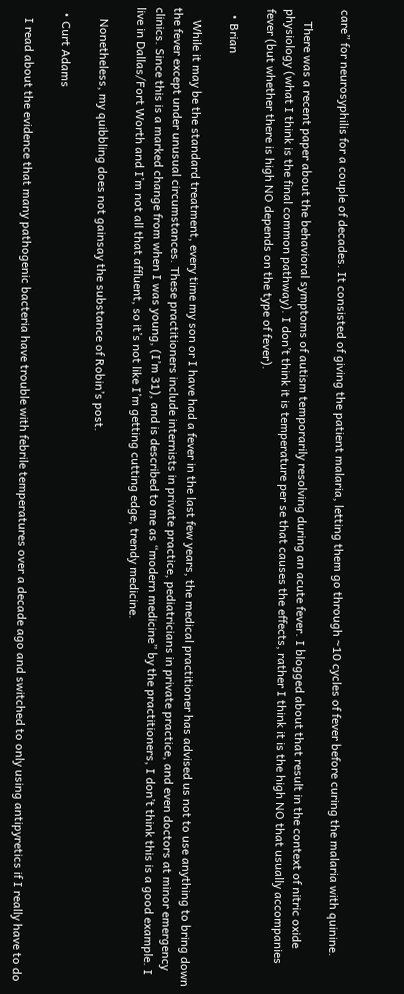care” for neurosyphilis for a couple of decades. It consisted of giving the patient malaria, letting them go through ~10 cycles of fever before curing the malaria with quinine.

    There was a recent paper about the behavioral symptoms of autism temporarily resolving during an acute fever. I blogged about that result in the context of nitric oxide physiology (what I think is the final common pathway). I don’t think it is temperature per se that causes the effects, rather I think it is the high NO that usually accompanies fever (but whether there is high NO depends on the type of fever).

  • Brian

    While it may be the standard treatment, every time my son or I have had a fever in the last few years, the medical practitioner has advised us not to use anything to bring down the fever except under unusual circumstances. These practitioners include internists in private practice, pediatricians in private practice, and even doctors at minor emergency clinics. Since this is a marked change from when I was young, (I’m 31), and is described to me as “modern medicine” by the practitioners, I don’t think this is a good example. I live in Dallas/Fort Worth and I’m not all that affluent, so it’s not like I’m getting cutting edge, trendy medicine.

    Nonetheless, my quibbling does not gainsay the substance of Robin’s post.

  • Curt Adams

    I read about the evidence that many pathogenic bacteria have trouble with febrile temperatures over a decade ago and switched to only using antipyretics if I really have to do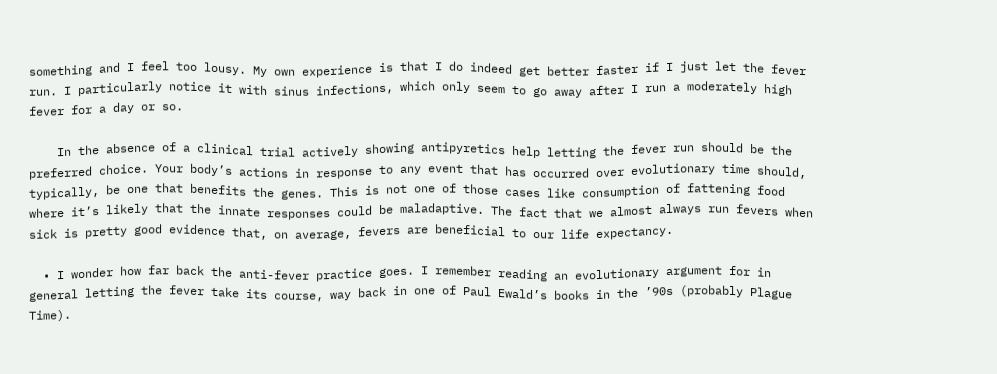something and I feel too lousy. My own experience is that I do indeed get better faster if I just let the fever run. I particularly notice it with sinus infections, which only seem to go away after I run a moderately high fever for a day or so.

    In the absence of a clinical trial actively showing antipyretics help letting the fever run should be the preferred choice. Your body’s actions in response to any event that has occurred over evolutionary time should, typically, be one that benefits the genes. This is not one of those cases like consumption of fattening food where it’s likely that the innate responses could be maladaptive. The fact that we almost always run fevers when sick is pretty good evidence that, on average, fevers are beneficial to our life expectancy.

  • I wonder how far back the anti-fever practice goes. I remember reading an evolutionary argument for in general letting the fever take its course, way back in one of Paul Ewald’s books in the ’90s (probably Plague Time).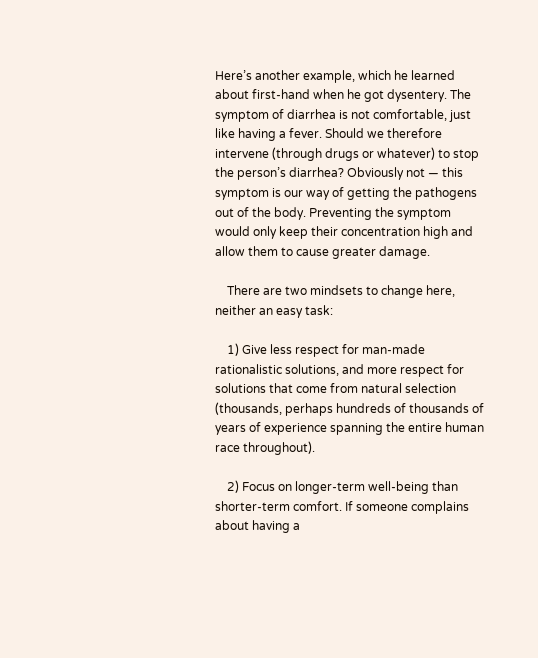Here’s another example, which he learned about first-hand when he got dysentery. The symptom of diarrhea is not comfortable, just like having a fever. Should we therefore intervene (through drugs or whatever) to stop the person’s diarrhea? Obviously not — this symptom is our way of getting the pathogens out of the body. Preventing the symptom would only keep their concentration high and allow them to cause greater damage.

    There are two mindsets to change here, neither an easy task:

    1) Give less respect for man-made rationalistic solutions, and more respect for solutions that come from natural selection (thousands, perhaps hundreds of thousands of years of experience spanning the entire human race throughout).

    2) Focus on longer-term well-being than shorter-term comfort. If someone complains about having a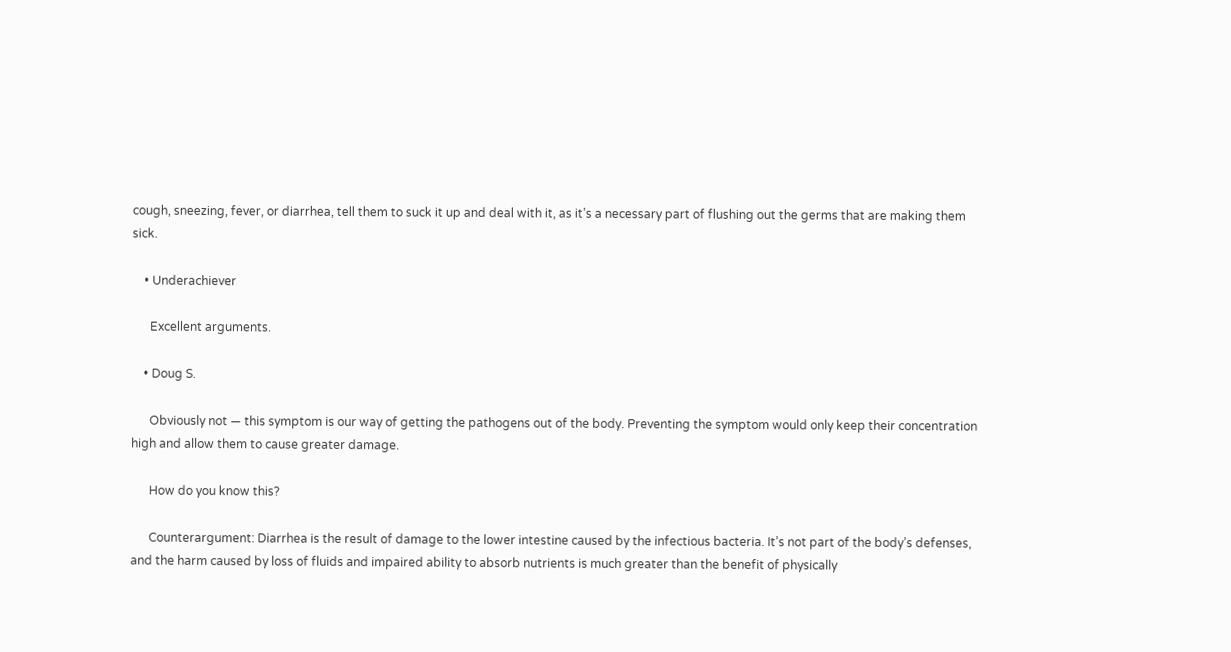cough, sneezing, fever, or diarrhea, tell them to suck it up and deal with it, as it’s a necessary part of flushing out the germs that are making them sick.

    • Underachiever

      Excellent arguments.

    • Doug S.

      Obviously not — this symptom is our way of getting the pathogens out of the body. Preventing the symptom would only keep their concentration high and allow them to cause greater damage.

      How do you know this?

      Counterargument: Diarrhea is the result of damage to the lower intestine caused by the infectious bacteria. It’s not part of the body’s defenses, and the harm caused by loss of fluids and impaired ability to absorb nutrients is much greater than the benefit of physically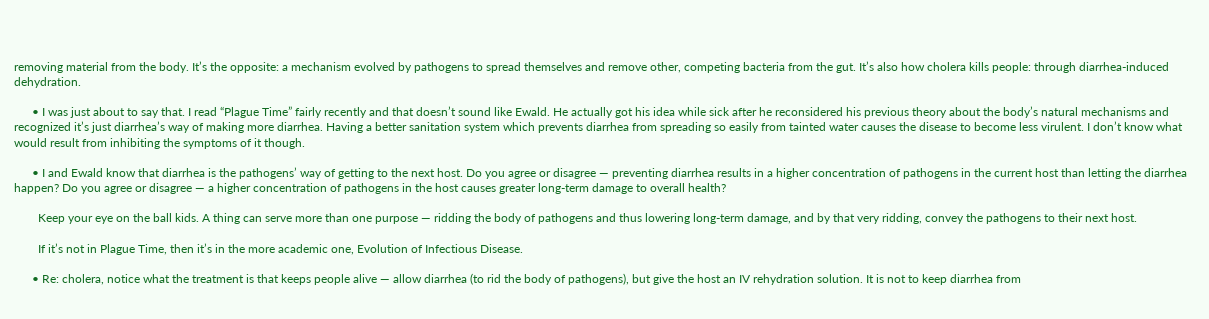removing material from the body. It’s the opposite: a mechanism evolved by pathogens to spread themselves and remove other, competing bacteria from the gut. It’s also how cholera kills people: through diarrhea-induced dehydration.

      • I was just about to say that. I read “Plague Time” fairly recently and that doesn’t sound like Ewald. He actually got his idea while sick after he reconsidered his previous theory about the body’s natural mechanisms and recognized it’s just diarrhea’s way of making more diarrhea. Having a better sanitation system which prevents diarrhea from spreading so easily from tainted water causes the disease to become less virulent. I don’t know what would result from inhibiting the symptoms of it though.

      • I and Ewald know that diarrhea is the pathogens’ way of getting to the next host. Do you agree or disagree — preventing diarrhea results in a higher concentration of pathogens in the current host than letting the diarrhea happen? Do you agree or disagree — a higher concentration of pathogens in the host causes greater long-term damage to overall health?

        Keep your eye on the ball kids. A thing can serve more than one purpose — ridding the body of pathogens and thus lowering long-term damage, and by that very ridding, convey the pathogens to their next host.

        If it’s not in Plague Time, then it’s in the more academic one, Evolution of Infectious Disease.

      • Re: cholera, notice what the treatment is that keeps people alive — allow diarrhea (to rid the body of pathogens), but give the host an IV rehydration solution. It is not to keep diarrhea from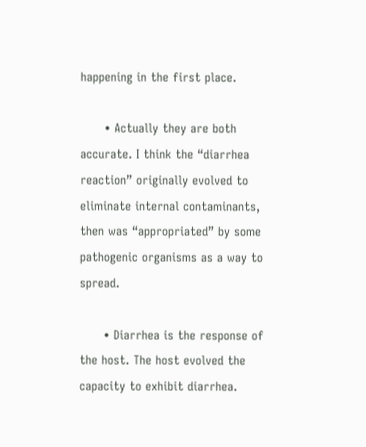happening in the first place.

      • Actually they are both accurate. I think the “diarrhea reaction” originally evolved to eliminate internal contaminants, then was “appropriated” by some pathogenic organisms as a way to spread.

      • Diarrhea is the response of the host. The host evolved the capacity to exhibit diarrhea.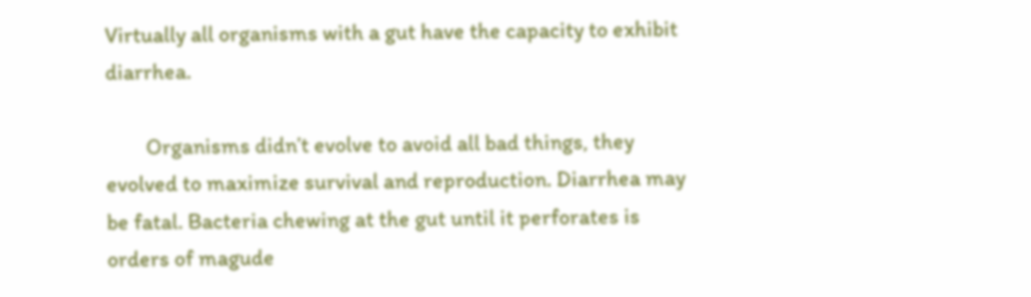Virtually all organisms with a gut have the capacity to exhibit diarrhea.

        Organisms didn’t evolve to avoid all bad things, they evolved to maximize survival and reproduction. Diarrhea may be fatal. Bacteria chewing at the gut until it perforates is orders of magude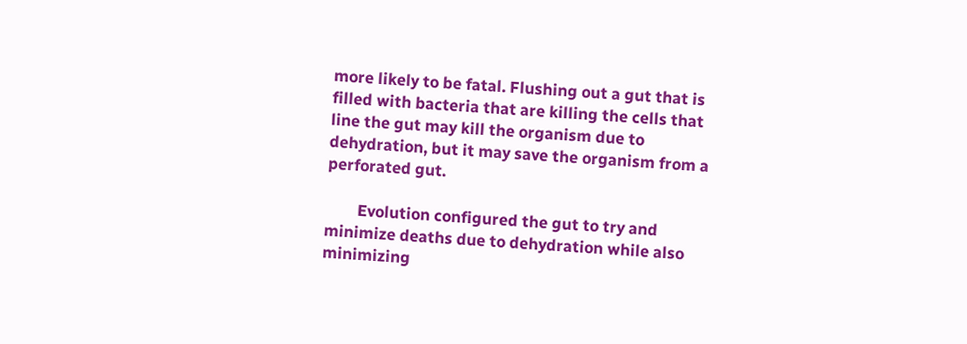more likely to be fatal. Flushing out a gut that is filled with bacteria that are killing the cells that line the gut may kill the organism due to dehydration, but it may save the organism from a perforated gut.

        Evolution configured the gut to try and minimize deaths due to dehydration while also minimizing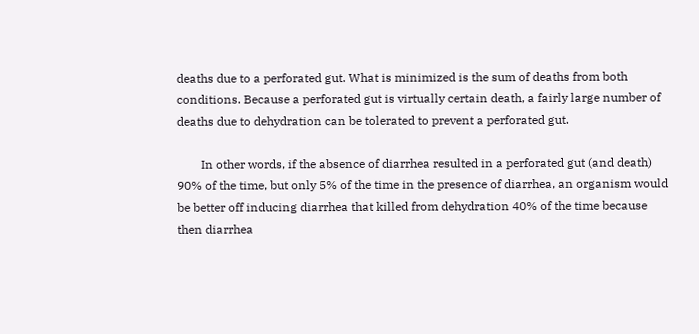deaths due to a perforated gut. What is minimized is the sum of deaths from both conditions. Because a perforated gut is virtually certain death, a fairly large number of deaths due to dehydration can be tolerated to prevent a perforated gut.

        In other words, if the absence of diarrhea resulted in a perforated gut (and death) 90% of the time, but only 5% of the time in the presence of diarrhea, an organism would be better off inducing diarrhea that killed from dehydration 40% of the time because then diarrhea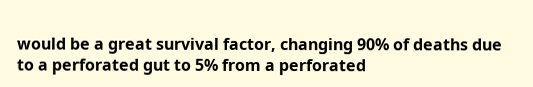would be a great survival factor, changing 90% of deaths due to a perforated gut to 5% from a perforated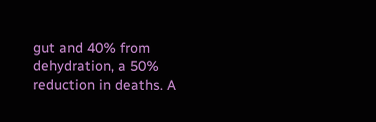gut and 40% from dehydration, a 50% reduction in deaths. A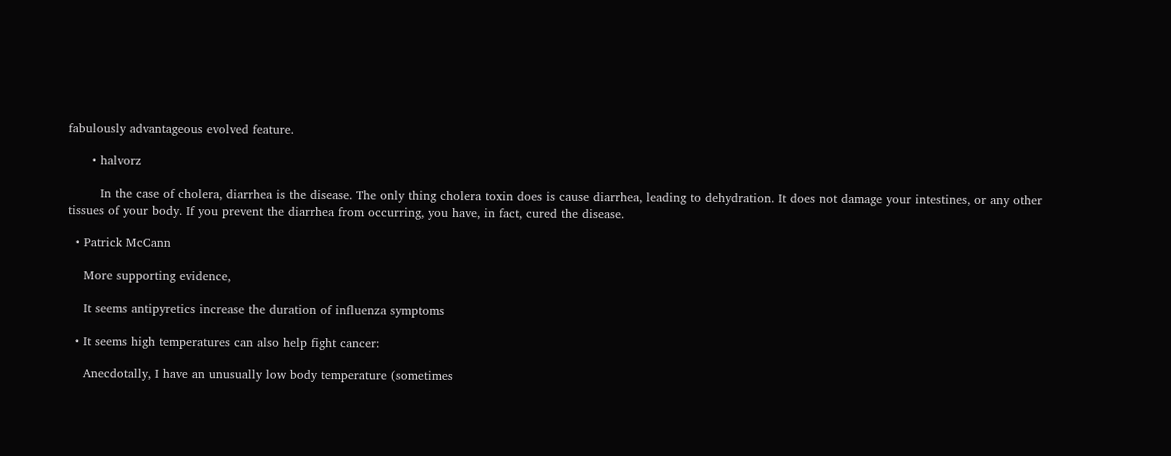fabulously advantageous evolved feature.

      • halvorz

        In the case of cholera, diarrhea is the disease. The only thing cholera toxin does is cause diarrhea, leading to dehydration. It does not damage your intestines, or any other tissues of your body. If you prevent the diarrhea from occurring, you have, in fact, cured the disease.

  • Patrick McCann

    More supporting evidence,

    It seems antipyretics increase the duration of influenza symptoms

  • It seems high temperatures can also help fight cancer:

    Anecdotally, I have an unusually low body temperature (sometimes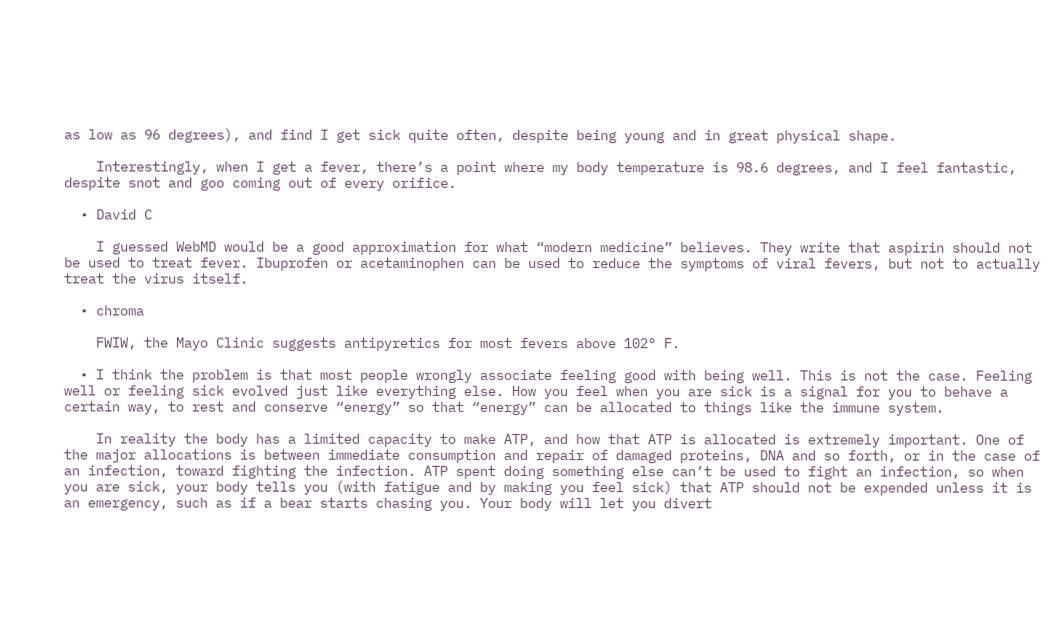as low as 96 degrees), and find I get sick quite often, despite being young and in great physical shape.

    Interestingly, when I get a fever, there’s a point where my body temperature is 98.6 degrees, and I feel fantastic, despite snot and goo coming out of every orifice.

  • David C

    I guessed WebMD would be a good approximation for what “modern medicine” believes. They write that aspirin should not be used to treat fever. Ibuprofen or acetaminophen can be used to reduce the symptoms of viral fevers, but not to actually treat the virus itself.

  • chroma

    FWIW, the Mayo Clinic suggests antipyretics for most fevers above 102° F.

  • I think the problem is that most people wrongly associate feeling good with being well. This is not the case. Feeling well or feeling sick evolved just like everything else. How you feel when you are sick is a signal for you to behave a certain way, to rest and conserve “energy” so that “energy” can be allocated to things like the immune system.

    In reality the body has a limited capacity to make ATP, and how that ATP is allocated is extremely important. One of the major allocations is between immediate consumption and repair of damaged proteins, DNA and so forth, or in the case of an infection, toward fighting the infection. ATP spent doing something else can’t be used to fight an infection, so when you are sick, your body tells you (with fatigue and by making you feel sick) that ATP should not be expended unless it is an emergency, such as if a bear starts chasing you. Your body will let you divert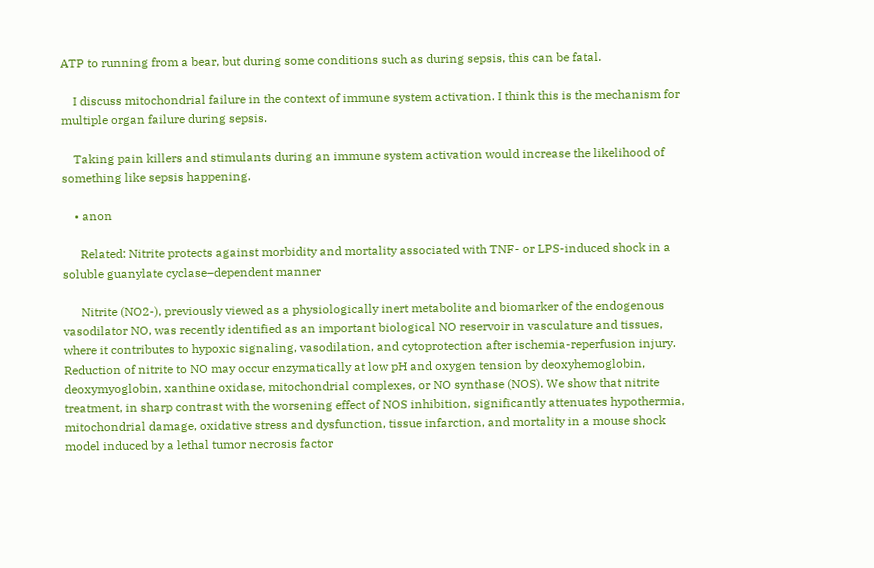ATP to running from a bear, but during some conditions such as during sepsis, this can be fatal.

    I discuss mitochondrial failure in the context of immune system activation. I think this is the mechanism for multiple organ failure during sepsis.

    Taking pain killers and stimulants during an immune system activation would increase the likelihood of something like sepsis happening.

    • anon

      Related: Nitrite protects against morbidity and mortality associated with TNF- or LPS-induced shock in a soluble guanylate cyclase–dependent manner

      Nitrite (NO2-), previously viewed as a physiologically inert metabolite and biomarker of the endogenous vasodilator NO, was recently identified as an important biological NO reservoir in vasculature and tissues, where it contributes to hypoxic signaling, vasodilation, and cytoprotection after ischemia-reperfusion injury. Reduction of nitrite to NO may occur enzymatically at low pH and oxygen tension by deoxyhemoglobin, deoxymyoglobin, xanthine oxidase, mitochondrial complexes, or NO synthase (NOS). We show that nitrite treatment, in sharp contrast with the worsening effect of NOS inhibition, significantly attenuates hypothermia, mitochondrial damage, oxidative stress and dysfunction, tissue infarction, and mortality in a mouse shock model induced by a lethal tumor necrosis factor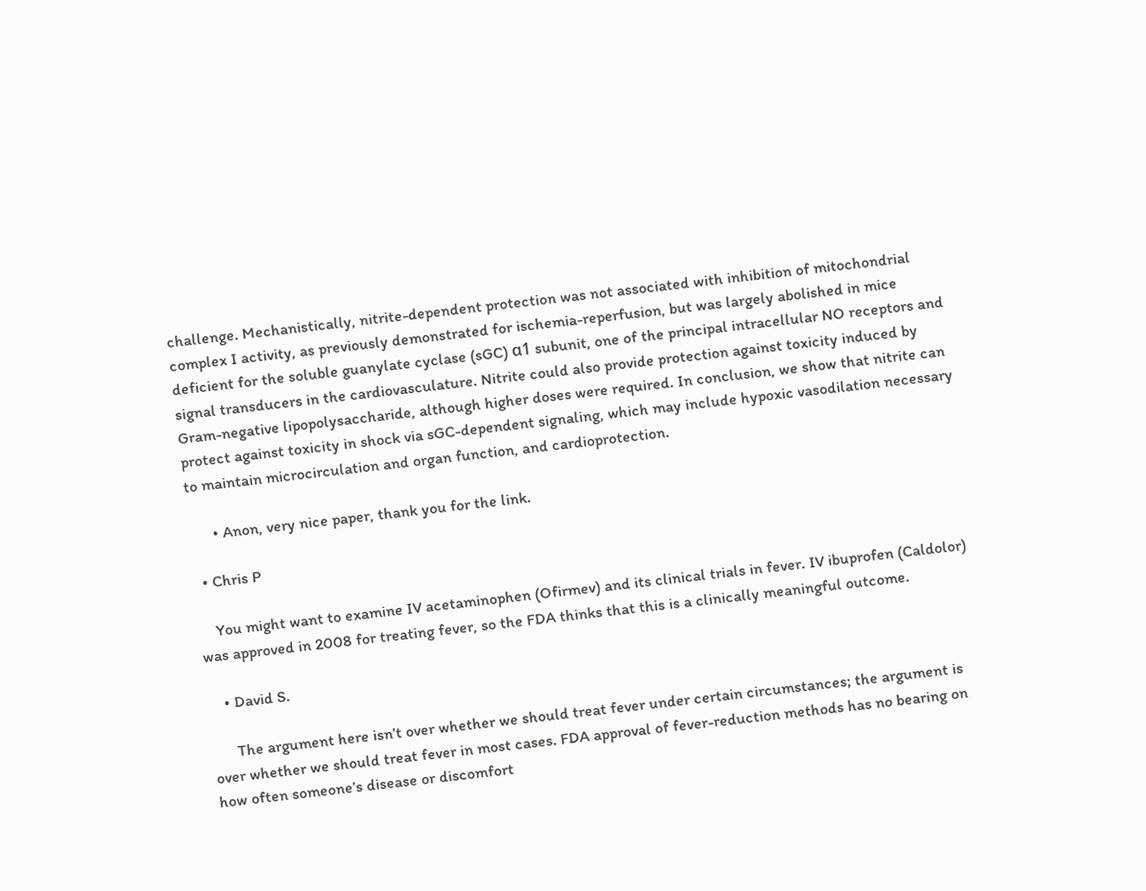challenge. Mechanistically, nitrite-dependent protection was not associated with inhibition of mitochondrial complex I activity, as previously demonstrated for ischemia-reperfusion, but was largely abolished in mice deficient for the soluble guanylate cyclase (sGC) α1 subunit, one of the principal intracellular NO receptors and signal transducers in the cardiovasculature. Nitrite could also provide protection against toxicity induced by Gram-negative lipopolysaccharide, although higher doses were required. In conclusion, we show that nitrite can protect against toxicity in shock via sGC-dependent signaling, which may include hypoxic vasodilation necessary to maintain microcirculation and organ function, and cardioprotection.

      • Anon, very nice paper, thank you for the link.

  • Chris P

    You might want to examine IV acetaminophen (Ofirmev) and its clinical trials in fever. IV ibuprofen (Caldolor) was approved in 2008 for treating fever, so the FDA thinks that this is a clinically meaningful outcome.

    • David S.

      The argument here isn’t over whether we should treat fever under certain circumstances; the argument is over whether we should treat fever in most cases. FDA approval of fever-reduction methods has no bearing on how often someone’s disease or discomfort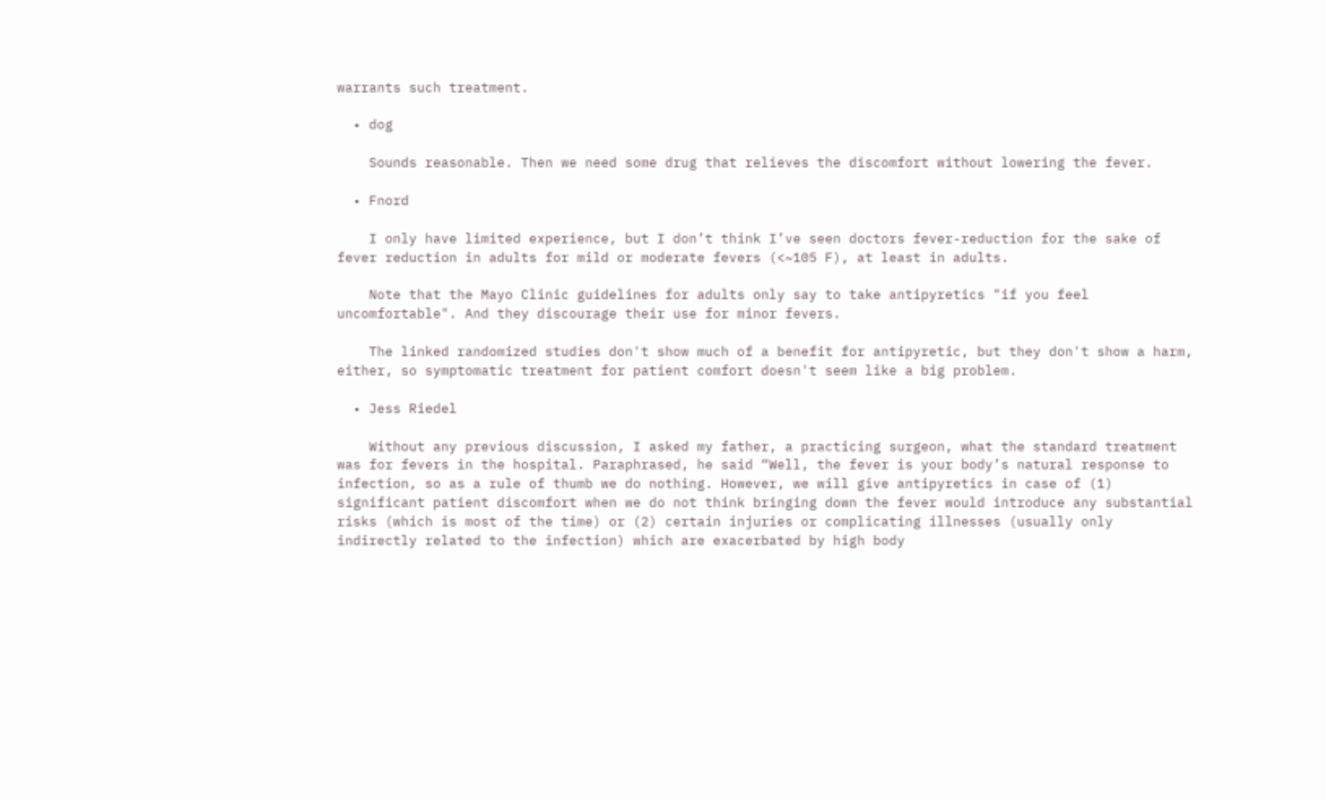warrants such treatment.

  • dog

    Sounds reasonable. Then we need some drug that relieves the discomfort without lowering the fever.

  • Fnord

    I only have limited experience, but I don’t think I’ve seen doctors fever-reduction for the sake of fever reduction in adults for mild or moderate fevers (<~105 F), at least in adults.

    Note that the Mayo Clinic guidelines for adults only say to take antipyretics "if you feel uncomfortable". And they discourage their use for minor fevers.

    The linked randomized studies don't show much of a benefit for antipyretic, but they don't show a harm, either, so symptomatic treatment for patient comfort doesn't seem like a big problem.

  • Jess Riedel

    Without any previous discussion, I asked my father, a practicing surgeon, what the standard treatment was for fevers in the hospital. Paraphrased, he said “Well, the fever is your body’s natural response to infection, so as a rule of thumb we do nothing. However, we will give antipyretics in case of (1) significant patient discomfort when we do not think bringing down the fever would introduce any substantial risks (which is most of the time) or (2) certain injuries or complicating illnesses (usually only indirectly related to the infection) which are exacerbated by high body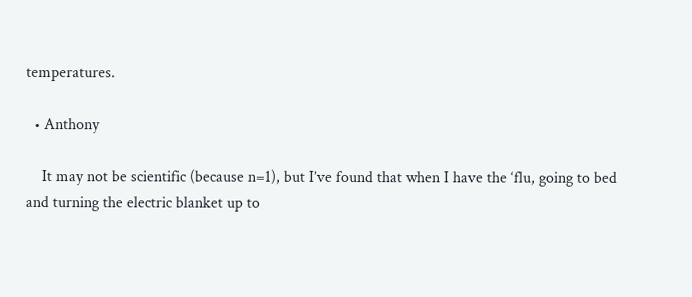temperatures.

  • Anthony

    It may not be scientific (because n=1), but I’ve found that when I have the ‘flu, going to bed and turning the electric blanket up to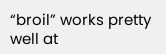“broil” works pretty well at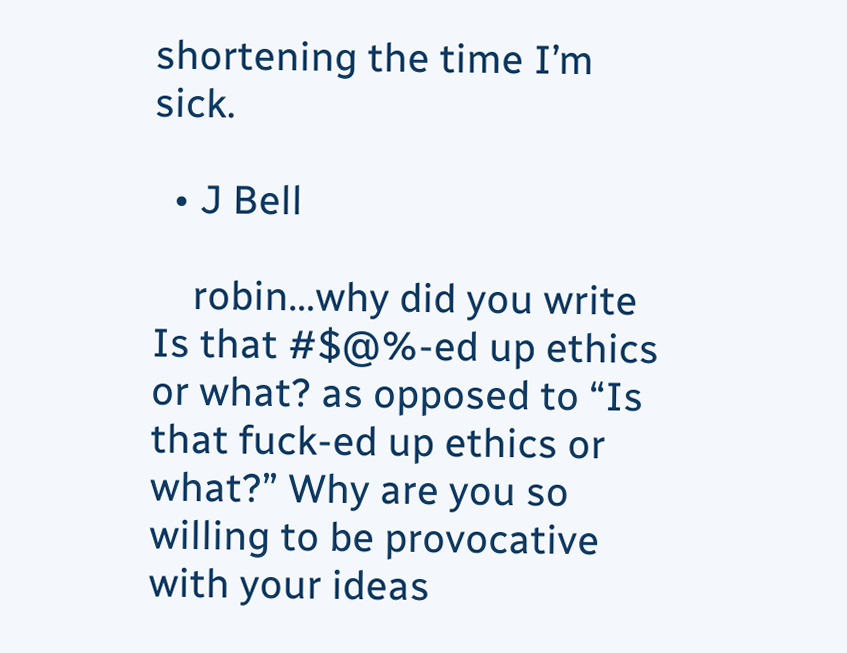shortening the time I’m sick.

  • J Bell

    robin…why did you write Is that #$@%-ed up ethics or what? as opposed to “Is that fuck-ed up ethics or what?” Why are you so willing to be provocative with your ideas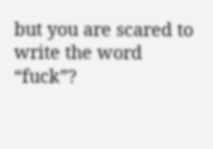but you are scared to write the word “fuck”?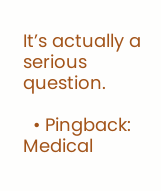It’s actually a serious question.

  • Pingback: Medical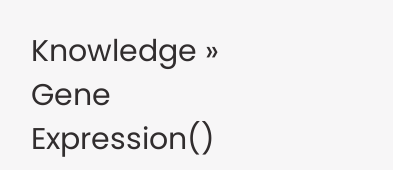Knowledge » Gene Expression()